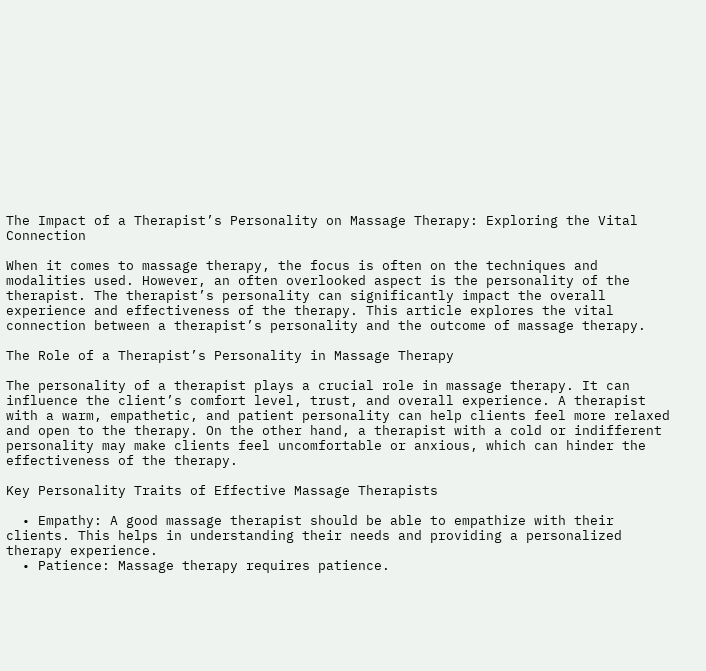The Impact of a Therapist’s Personality on Massage Therapy: Exploring the Vital Connection

When it comes to massage therapy, the focus is often on the techniques and modalities used. However, an often overlooked aspect is the personality of the therapist. The therapist’s personality can significantly impact the overall experience and effectiveness of the therapy. This article explores the vital connection between a therapist’s personality and the outcome of massage therapy.

The Role of a Therapist’s Personality in Massage Therapy

The personality of a therapist plays a crucial role in massage therapy. It can influence the client’s comfort level, trust, and overall experience. A therapist with a warm, empathetic, and patient personality can help clients feel more relaxed and open to the therapy. On the other hand, a therapist with a cold or indifferent personality may make clients feel uncomfortable or anxious, which can hinder the effectiveness of the therapy.

Key Personality Traits of Effective Massage Therapists

  • Empathy: A good massage therapist should be able to empathize with their clients. This helps in understanding their needs and providing a personalized therapy experience.
  • Patience: Massage therapy requires patience.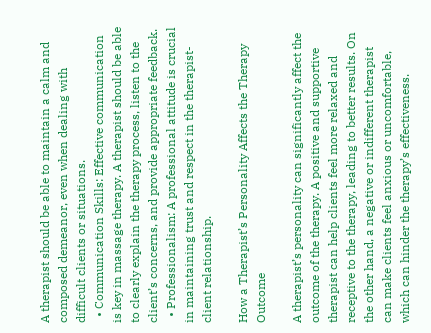A therapist should be able to maintain a calm and composed demeanor, even when dealing with difficult clients or situations.
  • Communication Skills: Effective communication is key in massage therapy. A therapist should be able to clearly explain the therapy process, listen to the client’s concerns, and provide appropriate feedback.
  • Professionalism: A professional attitude is crucial in maintaining trust and respect in the therapist-client relationship.

How a Therapist’s Personality Affects the Therapy Outcome

A therapist’s personality can significantly affect the outcome of the therapy. A positive and supportive therapist can help clients feel more relaxed and receptive to the therapy, leading to better results. On the other hand, a negative or indifferent therapist can make clients feel anxious or uncomfortable, which can hinder the therapy’s effectiveness.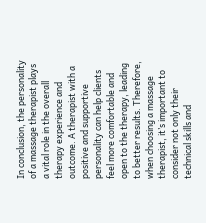In conclusion, the personality of a massage therapist plays a vital role in the overall therapy experience and outcome. A therapist with a positive and supportive personality can help clients feel more comfortable and open to the therapy, leading to better results. Therefore, when choosing a massage therapist, it’s important to consider not only their technical skills and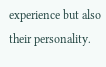experience but also their personality.